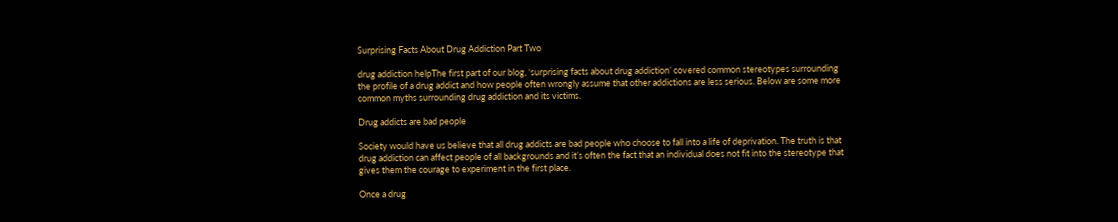Surprising Facts About Drug Addiction Part Two

drug addiction helpThe first part of our blog, ‘surprising facts about drug addiction’ covered common stereotypes surrounding the profile of a drug addict and how people often wrongly assume that other addictions are less serious. Below are some more common myths surrounding drug addiction and its victims.

Drug addicts are bad people

Society would have us believe that all drug addicts are bad people who choose to fall into a life of deprivation. The truth is that drug addiction can affect people of all backgrounds and it’s often the fact that an individual does not fit into the stereotype that gives them the courage to experiment in the first place.

Once a drug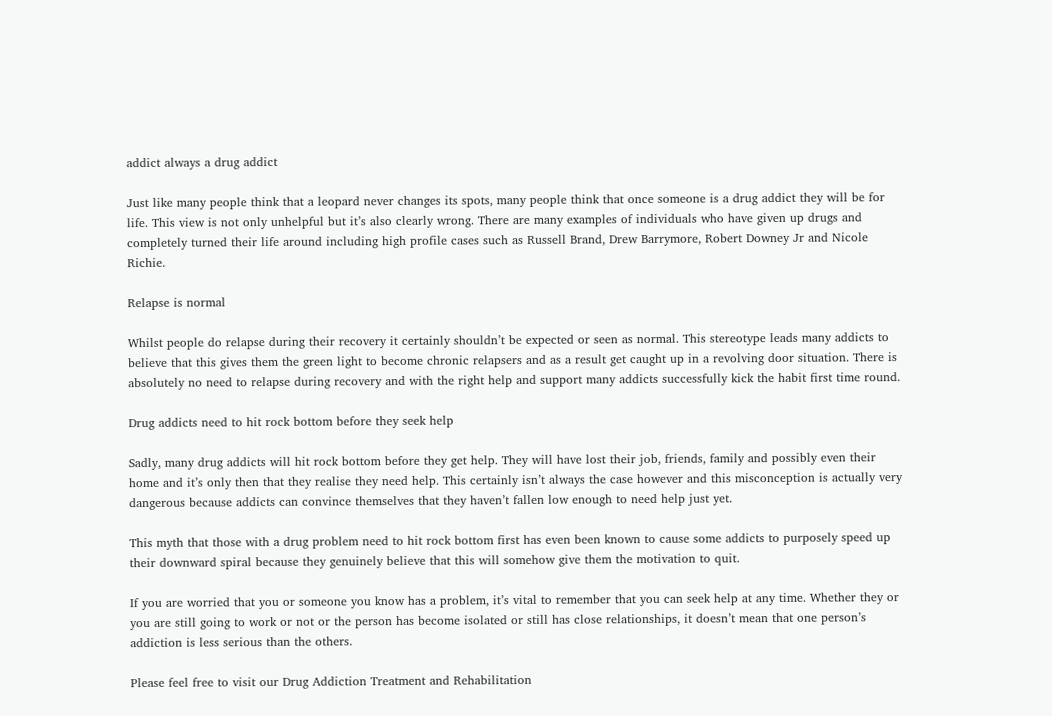addict always a drug addict

Just like many people think that a leopard never changes its spots, many people think that once someone is a drug addict they will be for life. This view is not only unhelpful but it’s also clearly wrong. There are many examples of individuals who have given up drugs and completely turned their life around including high profile cases such as Russell Brand, Drew Barrymore, Robert Downey Jr and Nicole Richie.

Relapse is normal

Whilst people do relapse during their recovery it certainly shouldn’t be expected or seen as normal. This stereotype leads many addicts to believe that this gives them the green light to become chronic relapsers and as a result get caught up in a revolving door situation. There is absolutely no need to relapse during recovery and with the right help and support many addicts successfully kick the habit first time round.

Drug addicts need to hit rock bottom before they seek help

Sadly, many drug addicts will hit rock bottom before they get help. They will have lost their job, friends, family and possibly even their home and it’s only then that they realise they need help. This certainly isn’t always the case however and this misconception is actually very dangerous because addicts can convince themselves that they haven’t fallen low enough to need help just yet.

This myth that those with a drug problem need to hit rock bottom first has even been known to cause some addicts to purposely speed up their downward spiral because they genuinely believe that this will somehow give them the motivation to quit.

If you are worried that you or someone you know has a problem, it’s vital to remember that you can seek help at any time. Whether they or you are still going to work or not or the person has become isolated or still has close relationships, it doesn’t mean that one person’s addiction is less serious than the others.

Please feel free to visit our Drug Addiction Treatment and Rehabilitation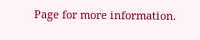Page for more information.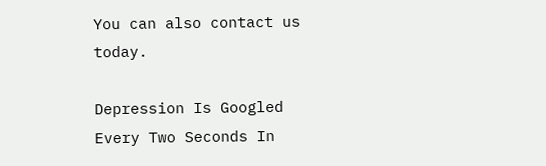You can also contact us today.

Depression Is Googled Every Two Seconds In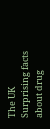The UK
Surprising facts about drug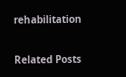rehabilitation

Related Posts